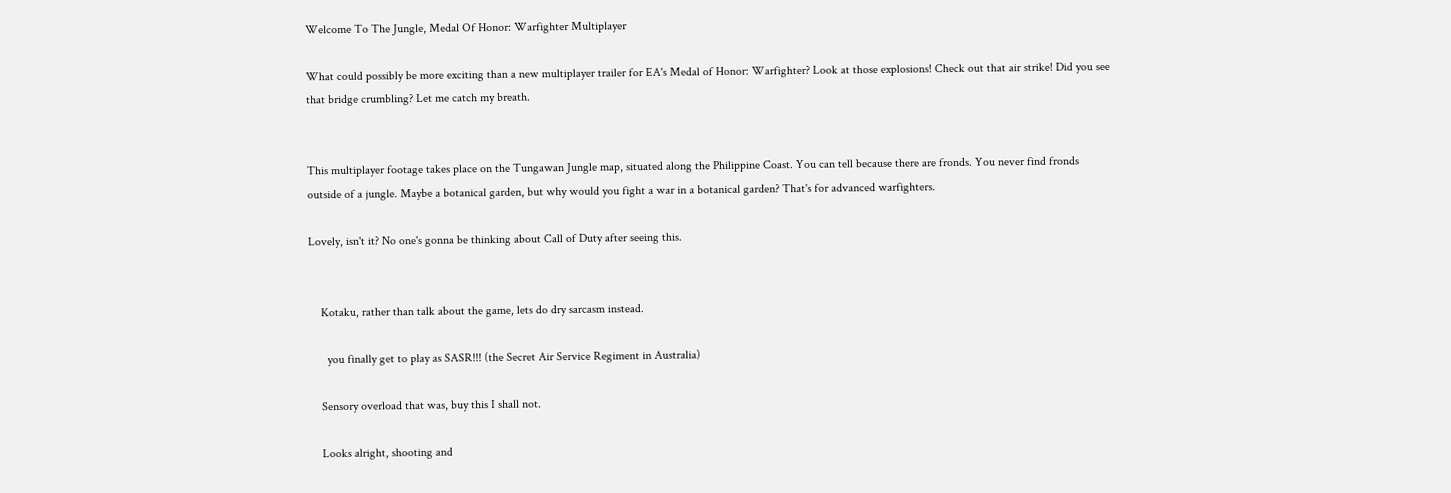Welcome To The Jungle, Medal Of Honor: Warfighter Multiplayer

What could possibly be more exciting than a new multiplayer trailer for EA's Medal of Honor: Warfighter? Look at those explosions! Check out that air strike! Did you see that bridge crumbling? Let me catch my breath.


This multiplayer footage takes place on the Tungawan Jungle map, situated along the Philippine Coast. You can tell because there are fronds. You never find fronds outside of a jungle. Maybe a botanical garden, but why would you fight a war in a botanical garden? That's for advanced warfighters.

Lovely, isn't it? No one's gonna be thinking about Call of Duty after seeing this.


    Kotaku, rather than talk about the game, lets do dry sarcasm instead.

      you finally get to play as SASR!!! (the Secret Air Service Regiment in Australia)

    Sensory overload that was, buy this I shall not.

    Looks alright, shooting and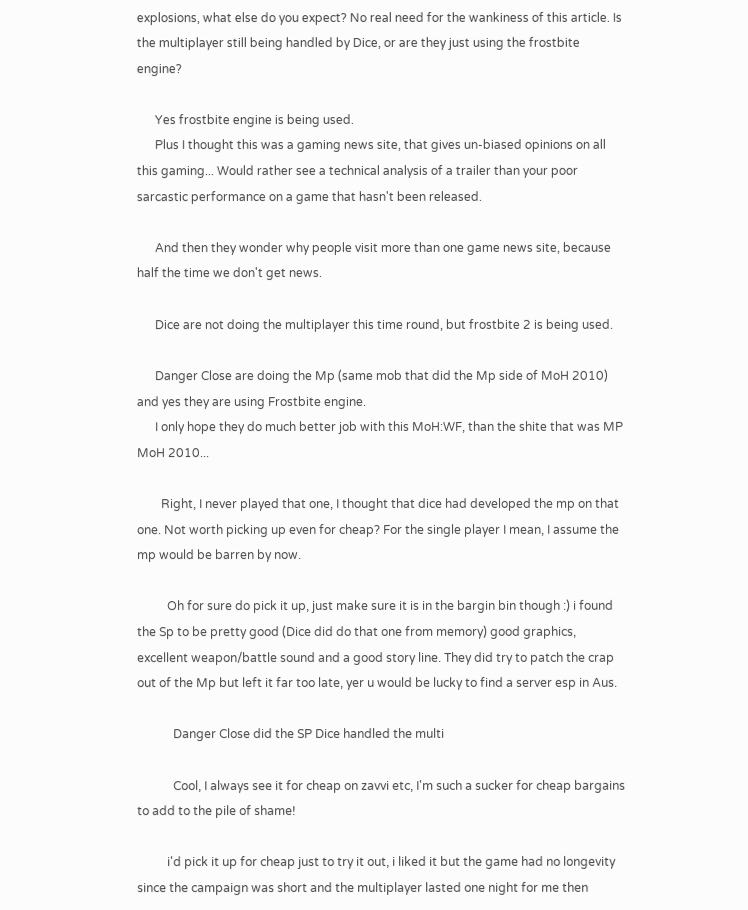explosions, what else do you expect? No real need for the wankiness of this article. Is the multiplayer still being handled by Dice, or are they just using the frostbite engine?

      Yes frostbite engine is being used.
      Plus I thought this was a gaming news site, that gives un-biased opinions on all this gaming... Would rather see a technical analysis of a trailer than your poor sarcastic performance on a game that hasn't been released.

      And then they wonder why people visit more than one game news site, because half the time we don't get news.

      Dice are not doing the multiplayer this time round, but frostbite 2 is being used.

      Danger Close are doing the Mp (same mob that did the Mp side of MoH 2010) and yes they are using Frostbite engine.
      I only hope they do much better job with this MoH:WF, than the shite that was MP MoH 2010...

        Right, I never played that one, I thought that dice had developed the mp on that one. Not worth picking up even for cheap? For the single player I mean, I assume the mp would be barren by now.

          Oh for sure do pick it up, just make sure it is in the bargin bin though :) i found the Sp to be pretty good (Dice did do that one from memory) good graphics, excellent weapon/battle sound and a good story line. They did try to patch the crap out of the Mp but left it far too late, yer u would be lucky to find a server esp in Aus.

            Danger Close did the SP Dice handled the multi

            Cool, I always see it for cheap on zavvi etc, I'm such a sucker for cheap bargains to add to the pile of shame!

          i'd pick it up for cheap just to try it out, i liked it but the game had no longevity since the campaign was short and the multiplayer lasted one night for me then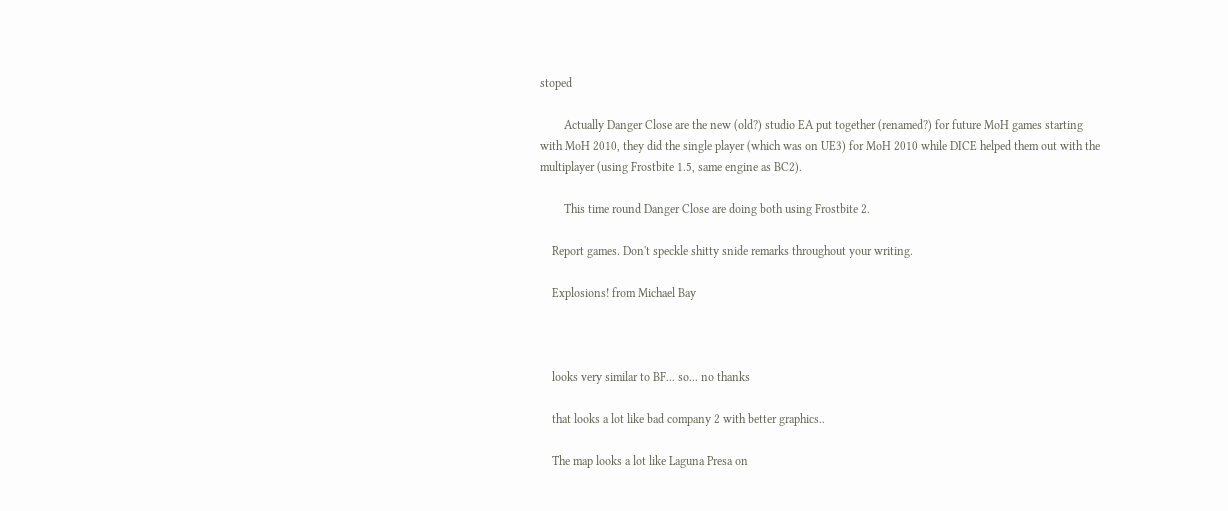stoped

        Actually Danger Close are the new (old?) studio EA put together (renamed?) for future MoH games starting with MoH 2010, they did the single player (which was on UE3) for MoH 2010 while DICE helped them out with the multiplayer (using Frostbite 1.5, same engine as BC2).

        This time round Danger Close are doing both using Frostbite 2.

    Report games. Don't speckle shitty snide remarks throughout your writing.

    Explosions! from Michael Bay



    looks very similar to BF... so... no thanks

    that looks a lot like bad company 2 with better graphics..

    The map looks a lot like Laguna Presa on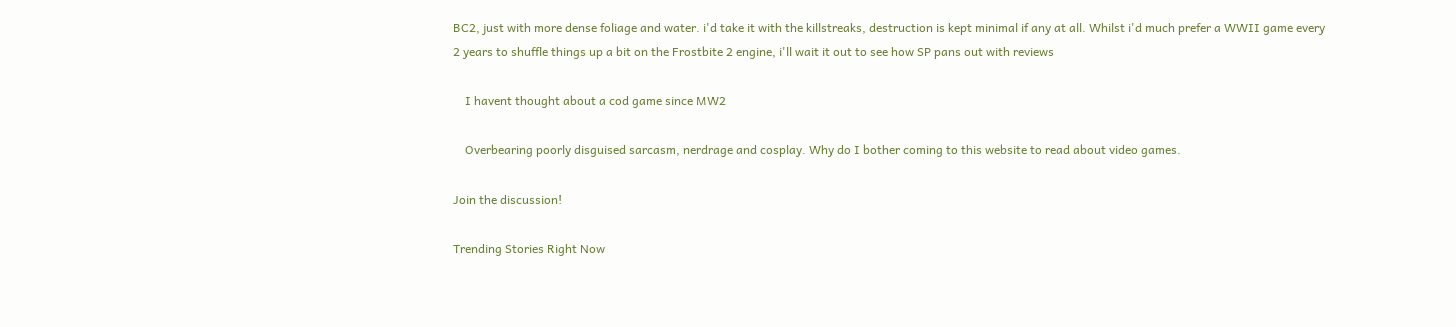BC2, just with more dense foliage and water. i'd take it with the killstreaks, destruction is kept minimal if any at all. Whilst i'd much prefer a WWII game every 2 years to shuffle things up a bit on the Frostbite 2 engine, i'll wait it out to see how SP pans out with reviews

    I havent thought about a cod game since MW2

    Overbearing poorly disguised sarcasm, nerdrage and cosplay. Why do I bother coming to this website to read about video games.

Join the discussion!

Trending Stories Right Now